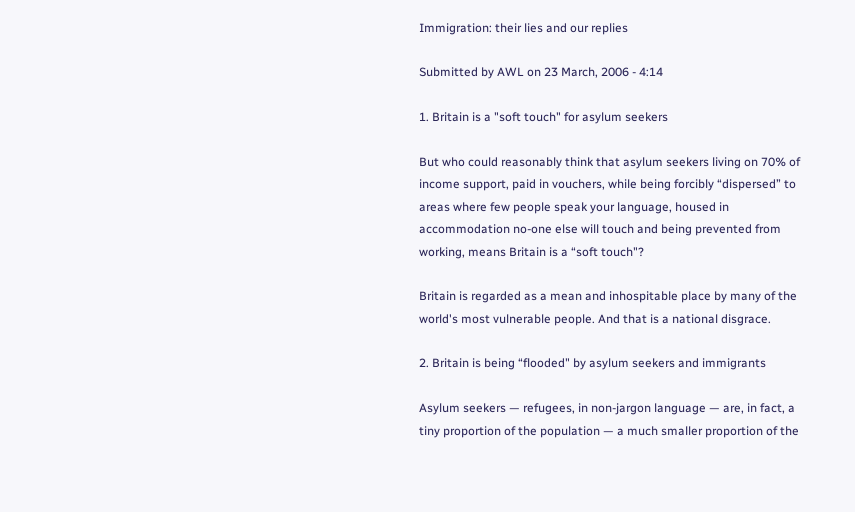Immigration: their lies and our replies

Submitted by AWL on 23 March, 2006 - 4:14

1. Britain is a "soft touch" for asylum seekers

But who could reasonably think that asylum seekers living on 70% of income support, paid in vouchers, while being forcibly “dispersed” to areas where few people speak your language, housed in accommodation no-one else will touch and being prevented from working, means Britain is a “soft touch"?

Britain is regarded as a mean and inhospitable place by many of the world's most vulnerable people. And that is a national disgrace.

2. Britain is being “flooded" by asylum seekers and immigrants

Asylum seekers — refugees, in non-jargon language — are, in fact, a tiny proportion of the population — a much smaller proportion of the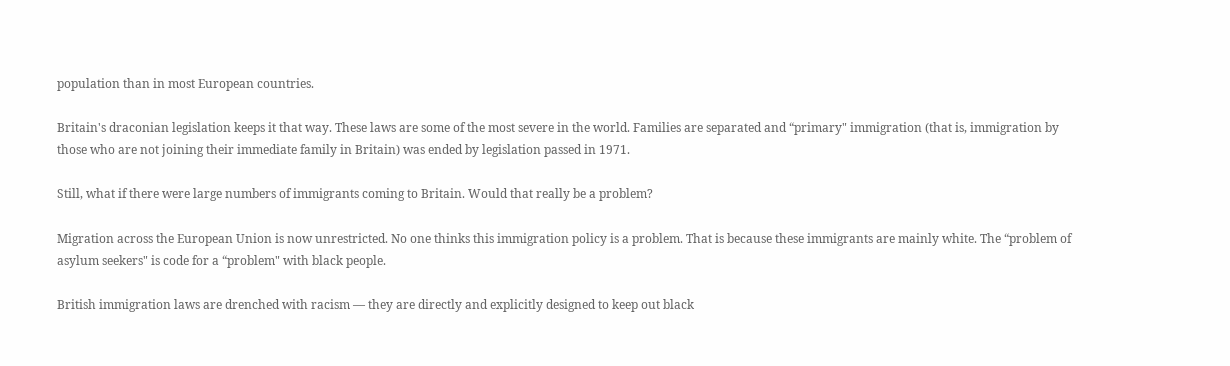population than in most European countries.

Britain's draconian legislation keeps it that way. These laws are some of the most severe in the world. Families are separated and “primary" immigration (that is, immigration by those who are not joining their immediate family in Britain) was ended by legislation passed in 1971.

Still, what if there were large numbers of immigrants coming to Britain. Would that really be a problem?

Migration across the European Union is now unrestricted. No one thinks this immigration policy is a problem. That is because these immigrants are mainly white. The “problem of asylum seekers" is code for a “problem" with black people.

British immigration laws are drenched with racism — they are directly and explicitly designed to keep out black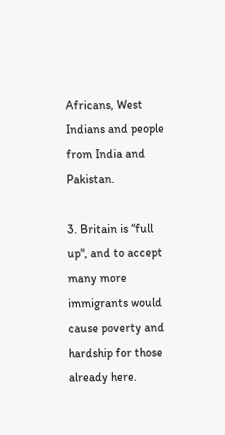Africans, West Indians and people from India and Pakistan.

3. Britain is “full up", and to accept many more immigrants would cause poverty and hardship for those already here.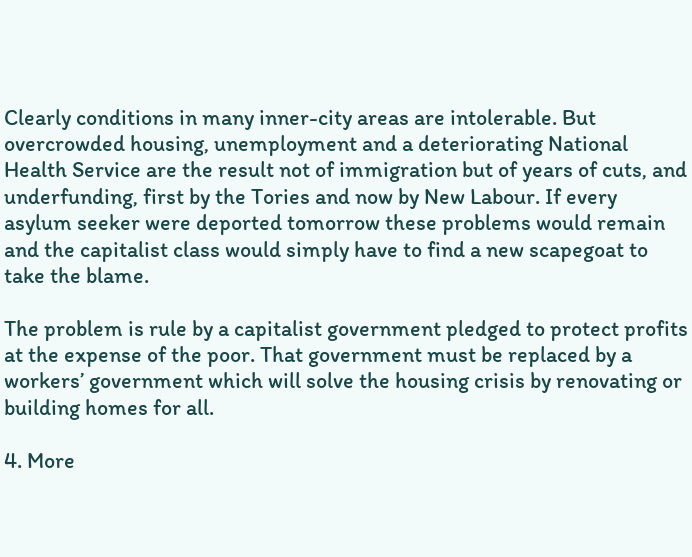Clearly conditions in many inner-city areas are intolerable. But overcrowded housing, unemployment and a deteriorating National Health Service are the result not of immigration but of years of cuts, and underfunding, first by the Tories and now by New Labour. If every asylum seeker were deported tomorrow these problems would remain and the capitalist class would simply have to find a new scapegoat to take the blame.

The problem is rule by a capitalist government pledged to protect profits at the expense of the poor. That government must be replaced by a workers’ government which will solve the housing crisis by renovating or building homes for all.

4. More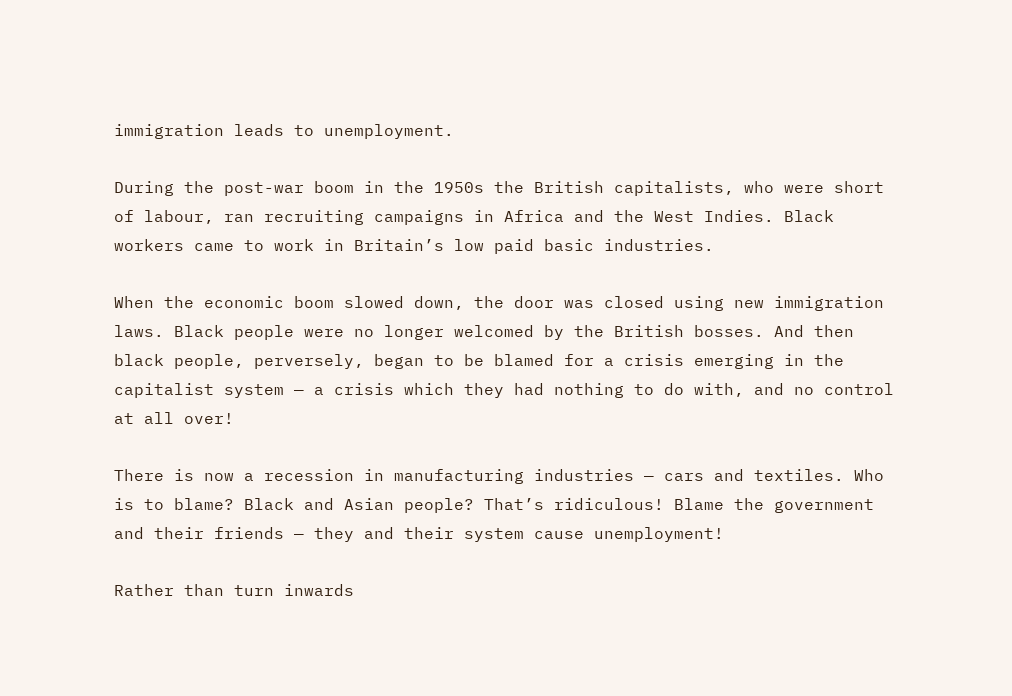immigration leads to unemployment.

During the post-war boom in the 1950s the British capitalists, who were short of labour, ran recruiting campaigns in Africa and the West Indies. Black workers came to work in Britain’s low paid basic industries.

When the economic boom slowed down, the door was closed using new immigration laws. Black people were no longer welcomed by the British bosses. And then black people, perversely, began to be blamed for a crisis emerging in the capitalist system — a crisis which they had nothing to do with, and no control at all over!

There is now a recession in manufacturing industries — cars and textiles. Who is to blame? Black and Asian people? That’s ridiculous! Blame the government and their friends — they and their system cause unemployment!

Rather than turn inwards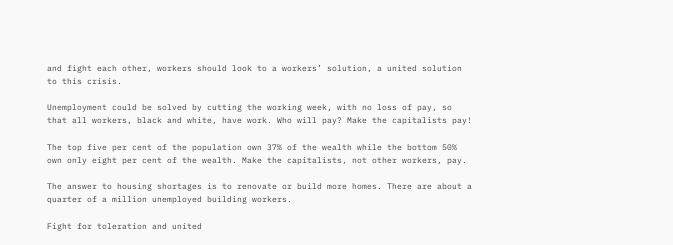and fight each other, workers should look to a workers’ solution, a united solution to this crisis.

Unemployment could be solved by cutting the working week, with no loss of pay, so that all workers, black and white, have work. Who will pay? Make the capitalists pay!

The top five per cent of the population own 37% of the wealth while the bottom 50% own only eight per cent of the wealth. Make the capitalists, not other workers, pay.

The answer to housing shortages is to renovate or build more homes. There are about a quarter of a million unemployed building workers.

Fight for toleration and united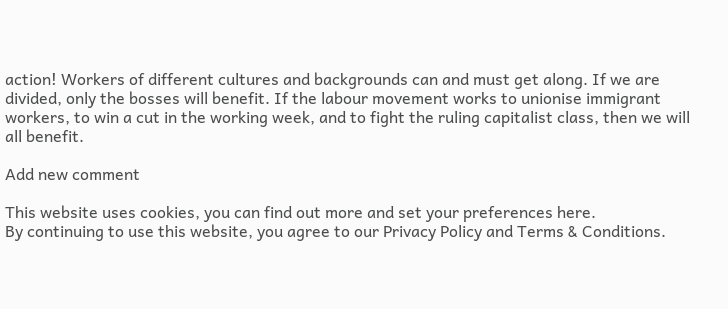action! Workers of different cultures and backgrounds can and must get along. If we are divided, only the bosses will benefit. If the labour movement works to unionise immigrant workers, to win a cut in the working week, and to fight the ruling capitalist class, then we will all benefit.

Add new comment

This website uses cookies, you can find out more and set your preferences here.
By continuing to use this website, you agree to our Privacy Policy and Terms & Conditions.